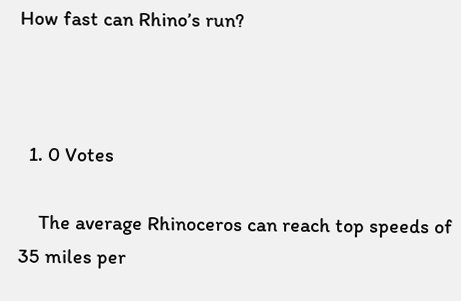How fast can Rhino’s run?



  1. 0 Votes

    The average Rhinoceros can reach top speeds of 35 miles per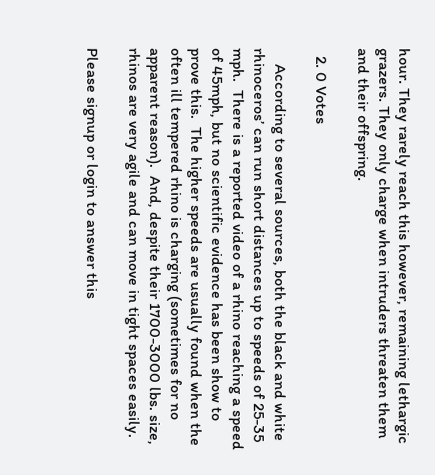hour. They rarely reach this however, remaining lethargic grazers. They only charge when intruders threaten them and their offspring.

  2. 0 Votes

    According to several sources, both the black and white rhinoceros’ can run short distances up to speeds of 25-35 mph.  There is a reported video of a rhino reaching a speed of 45mph, but no scientific evidence has been show to prove this.  The higher speeds are usually found when the often ill tempered rhino is charging (sometimes for no apparent reason).  And, despite their 1700-3000 lbs. size, rhinos are very agile and can move in tight spaces easily.

Please signup or login to answer this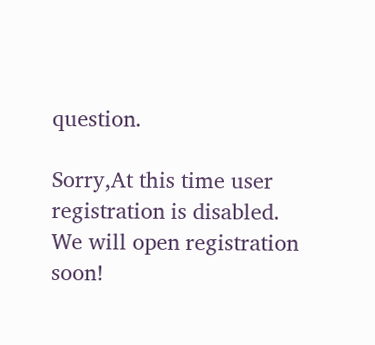question.

Sorry,At this time user registration is disabled. We will open registration soon!